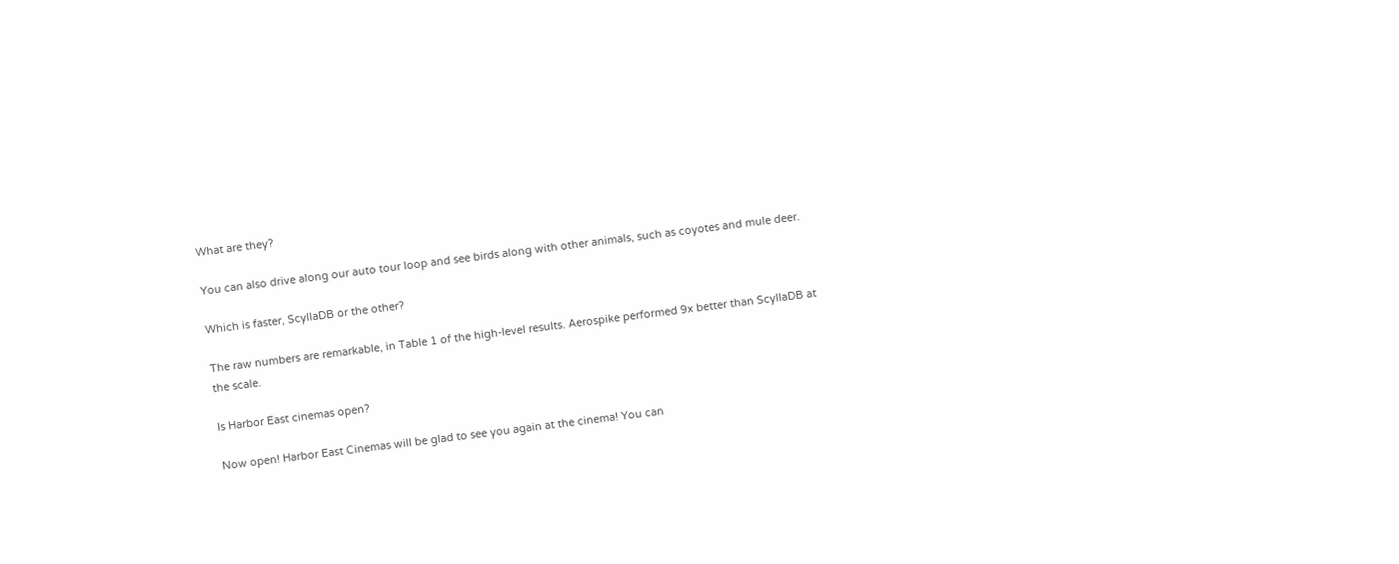What are they?

You can also drive along our auto tour loop and see birds along with other animals, such as coyotes and mule deer.

Which is faster, ScyllaDB or the other?

The raw numbers are remarkable, in Table 1 of the high-level results. Aerospike performed 9x better than ScyllaDB at the scale.

Is Harbor East cinemas open?

Now open! Harbor East Cinemas will be glad to see you again at the cinema! You can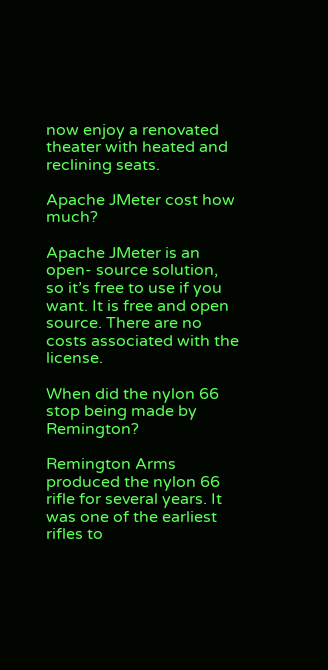now enjoy a renovated theater with heated and reclining seats.

Apache JMeter cost how much?

Apache JMeter is an open- source solution, so it’s free to use if you want. It is free and open source. There are no costs associated with the license.

When did the nylon 66 stop being made by Remington?

Remington Arms produced the nylon 66 rifle for several years. It was one of the earliest rifles to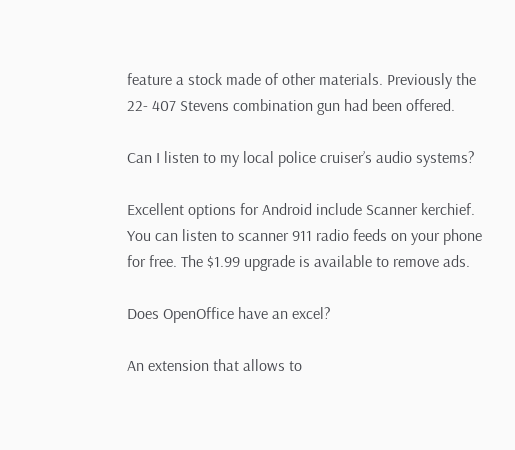feature a stock made of other materials. Previously the 22- 407 Stevens combination gun had been offered.

Can I listen to my local police cruiser’s audio systems?

Excellent options for Android include Scanner kerchief. You can listen to scanner 911 radio feeds on your phone for free. The $1.99 upgrade is available to remove ads.

Does OpenOffice have an excel?

An extension that allows to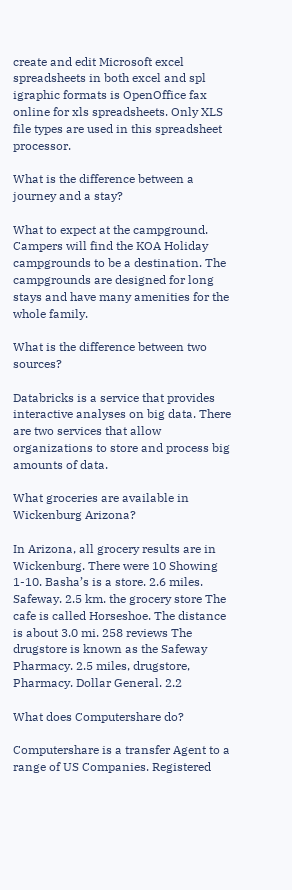create and edit Microsoft excel spreadsheets in both excel and spl igraphic formats is OpenOffice fax online for xls spreadsheets. Only XLS file types are used in this spreadsheet processor.

What is the difference between a journey and a stay?

What to expect at the campground. Campers will find the KOA Holiday campgrounds to be a destination. The campgrounds are designed for long stays and have many amenities for the whole family.

What is the difference between two sources?

Databricks is a service that provides interactive analyses on big data. There are two services that allow organizations to store and process big amounts of data.

What groceries are available in Wickenburg Arizona?

In Arizona, all grocery results are in Wickenburg. There were 10 Showing 1-10. Basha’s is a store. 2.6 miles. Safeway. 2.5 km. the grocery store The cafe is called Horseshoe. The distance is about 3.0 mi. 258 reviews The drugstore is known as the Safeway Pharmacy. 2.5 miles, drugstore, Pharmacy. Dollar General. 2.2

What does Computershare do?

Computershare is a transfer Agent to a range of US Companies. Registered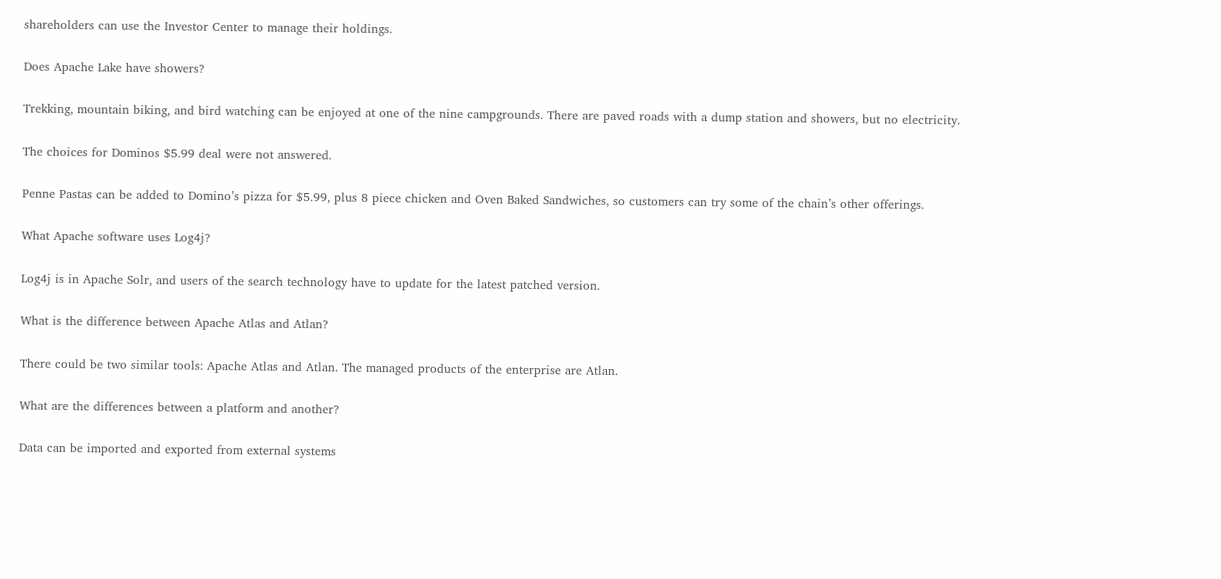shareholders can use the Investor Center to manage their holdings.

Does Apache Lake have showers?

Trekking, mountain biking, and bird watching can be enjoyed at one of the nine campgrounds. There are paved roads with a dump station and showers, but no electricity.

The choices for Dominos $5.99 deal were not answered.

Penne Pastas can be added to Domino’s pizza for $5.99, plus 8 piece chicken and Oven Baked Sandwiches, so customers can try some of the chain’s other offerings.

What Apache software uses Log4j?

Log4j is in Apache Solr, and users of the search technology have to update for the latest patched version.

What is the difference between Apache Atlas and Atlan?

There could be two similar tools: Apache Atlas and Atlan. The managed products of the enterprise are Atlan.

What are the differences between a platform and another?

Data can be imported and exported from external systems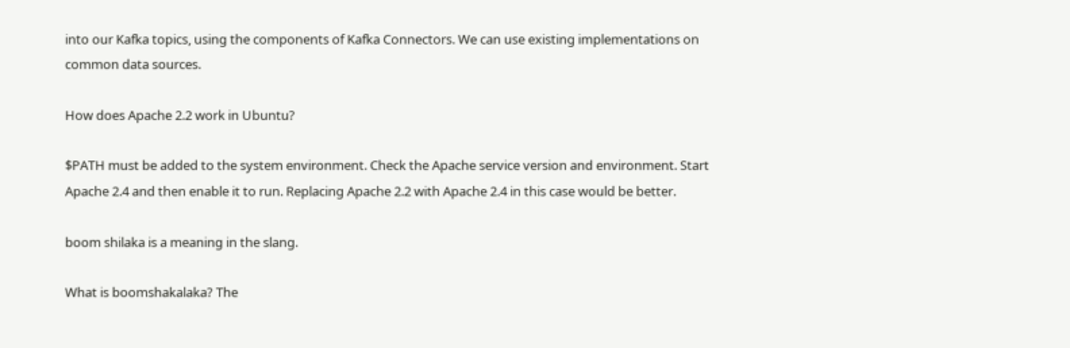into our Kafka topics, using the components of Kafka Connectors. We can use existing implementations on common data sources.

How does Apache 2.2 work in Ubuntu?

$PATH must be added to the system environment. Check the Apache service version and environment. Start Apache 2.4 and then enable it to run. Replacing Apache 2.2 with Apache 2.4 in this case would be better.

boom shilaka is a meaning in the slang.

What is boomshakalaka? The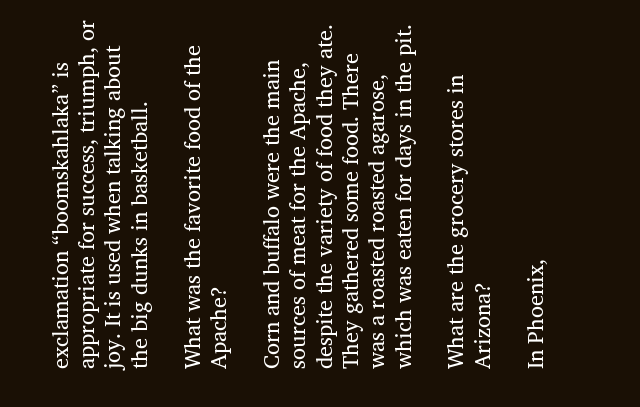exclamation “boomskahlaka” is appropriate for success, triumph, or joy. It is used when talking about the big dunks in basketball.

What was the favorite food of the Apache?

Corn and buffalo were the main sources of meat for the Apache, despite the variety of food they ate. They gathered some food. There was a roasted roasted agarose, which was eaten for days in the pit.

What are the grocery stores in Arizona?

In Phoenix,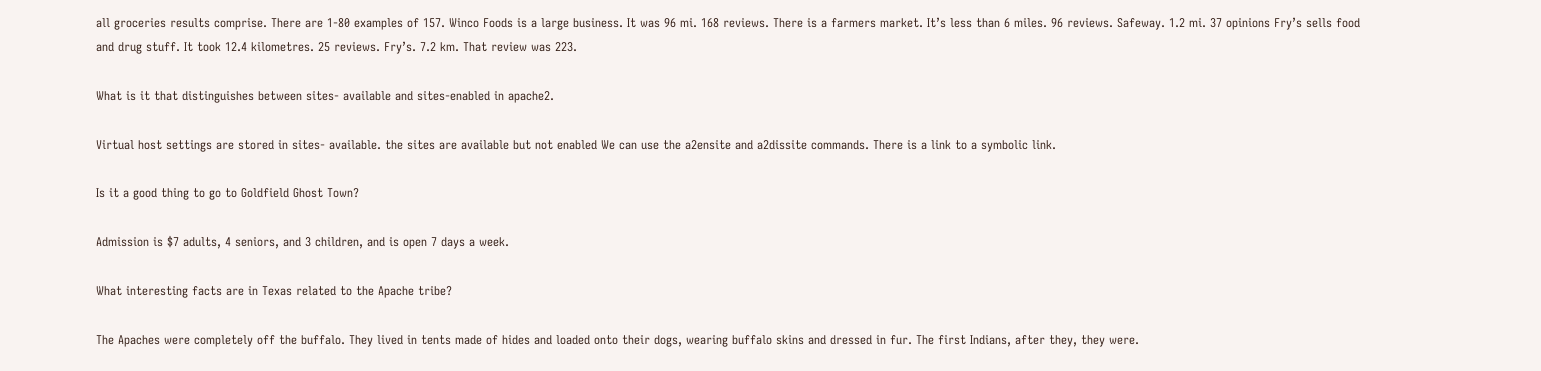all groceries results comprise. There are 1-80 examples of 157. Winco Foods is a large business. It was 96 mi. 168 reviews. There is a farmers market. It’s less than 6 miles. 96 reviews. Safeway. 1.2 mi. 37 opinions Fry’s sells food and drug stuff. It took 12.4 kilometres. 25 reviews. Fry’s. 7.2 km. That review was 223.

What is it that distinguishes between sites- available and sites-enabled in apache2.

Virtual host settings are stored in sites- available. the sites are available but not enabled We can use the a2ensite and a2dissite commands. There is a link to a symbolic link.

Is it a good thing to go to Goldfield Ghost Town?

Admission is $7 adults, 4 seniors, and 3 children, and is open 7 days a week.

What interesting facts are in Texas related to the Apache tribe?

The Apaches were completely off the buffalo. They lived in tents made of hides and loaded onto their dogs, wearing buffalo skins and dressed in fur. The first Indians, after they, they were.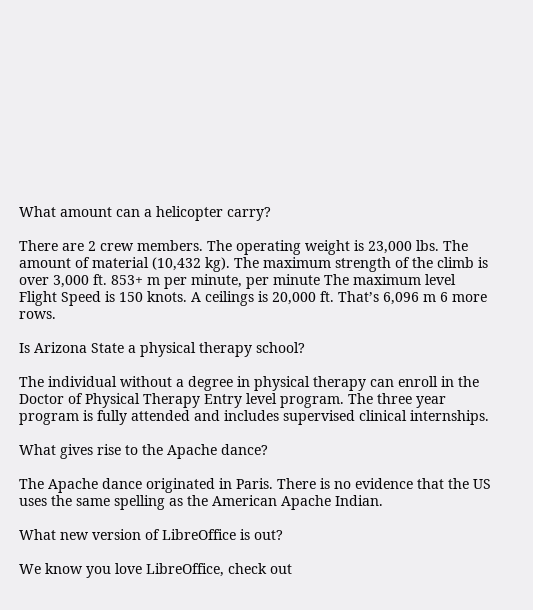What amount can a helicopter carry?

There are 2 crew members. The operating weight is 23,000 lbs. The amount of material (10,432 kg). The maximum strength of the climb is over 3,000 ft. 853+ m per minute, per minute The maximum level Flight Speed is 150 knots. A ceilings is 20,000 ft. That’s 6,096 m 6 more rows.

Is Arizona State a physical therapy school?

The individual without a degree in physical therapy can enroll in the Doctor of Physical Therapy Entry level program. The three year program is fully attended and includes supervised clinical internships.

What gives rise to the Apache dance?

The Apache dance originated in Paris. There is no evidence that the US uses the same spelling as the American Apache Indian.

What new version of LibreOffice is out?

We know you love LibreOffice, check out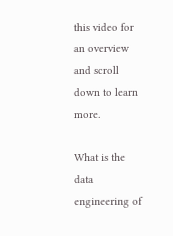this video for an overview and scroll down to learn more.

What is the data engineering of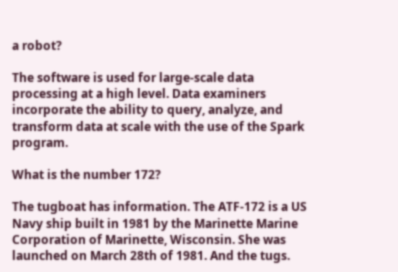a robot?

The software is used for large-scale data processing at a high level. Data examiners incorporate the ability to query, analyze, and transform data at scale with the use of the Spark program.

What is the number 172?

The tugboat has information. The ATF-172 is a US Navy ship built in 1981 by the Marinette Marine Corporation of Marinette, Wisconsin. She was launched on March 28th of 1981. And the tugs.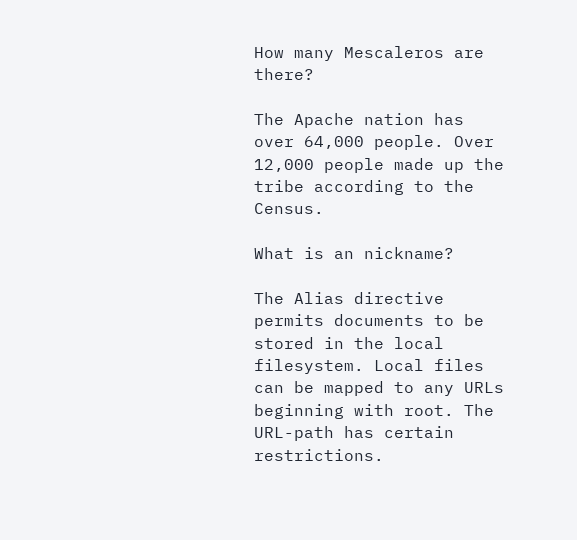How many Mescaleros are there?

The Apache nation has over 64,000 people. Over 12,000 people made up the tribe according to the Census.

What is an nickname?

The Alias directive permits documents to be stored in the local filesystem. Local files can be mapped to any URLs beginning with root. The URL-path has certain restrictions.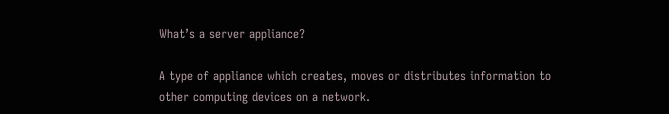What’s a server appliance?

A type of appliance which creates, moves or distributes information to other computing devices on a network.